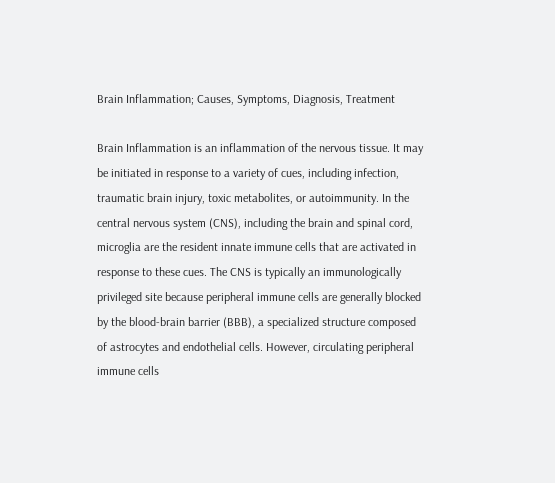Brain Inflammation; Causes, Symptoms, Diagnosis, Treatment

Brain Inflammation is an inflammation of the nervous tissue. It may be initiated in response to a variety of cues, including infection, traumatic brain injury, toxic metabolites, or autoimmunity. In the central nervous system (CNS), including the brain and spinal cord, microglia are the resident innate immune cells that are activated in response to these cues. The CNS is typically an immunologically privileged site because peripheral immune cells are generally blocked by the blood-brain barrier (BBB), a specialized structure composed of astrocytes and endothelial cells. However, circulating peripheral immune cells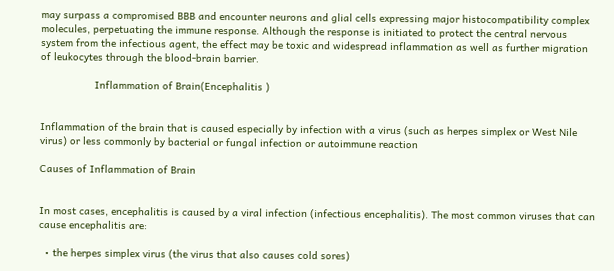may surpass a compromised BBB and encounter neurons and glial cells expressing major histocompatibility complex molecules, perpetuating the immune response. Although the response is initiated to protect the central nervous system from the infectious agent, the effect may be toxic and widespread inflammation as well as further migration of leukocytes through the blood-brain barrier.

                  Inflammation of Brain(Encephalitis )


Inflammation of the brain that is caused especially by infection with a virus (such as herpes simplex or West Nile virus) or less commonly by bacterial or fungal infection or autoimmune reaction

Causes of Inflammation of Brain


In most cases, encephalitis is caused by a viral infection (infectious encephalitis). The most common viruses that can cause encephalitis are:

  • the herpes simplex virus (the virus that also causes cold sores)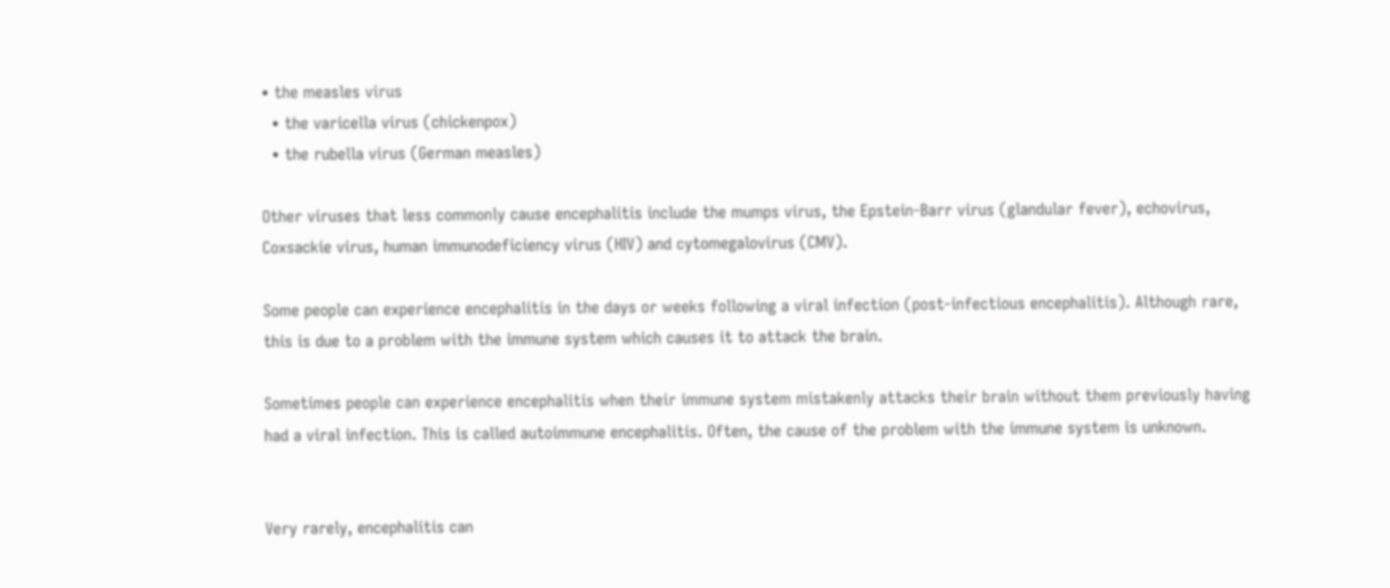• the measles virus
  • the varicella virus (chickenpox)
  • the rubella virus (German measles)

Other viruses that less commonly cause encephalitis include the mumps virus, the Epstein-Barr virus (glandular fever), echovirus, Coxsackie virus, human immunodeficiency virus (HIV) and cytomegalovirus (CMV).

Some people can experience encephalitis in the days or weeks following a viral infection (post-infectious encephalitis). Although rare, this is due to a problem with the immune system which causes it to attack the brain.

Sometimes people can experience encephalitis when their immune system mistakenly attacks their brain without them previously having had a viral infection. This is called autoimmune encephalitis. Often, the cause of the problem with the immune system is unknown.


Very rarely, encephalitis can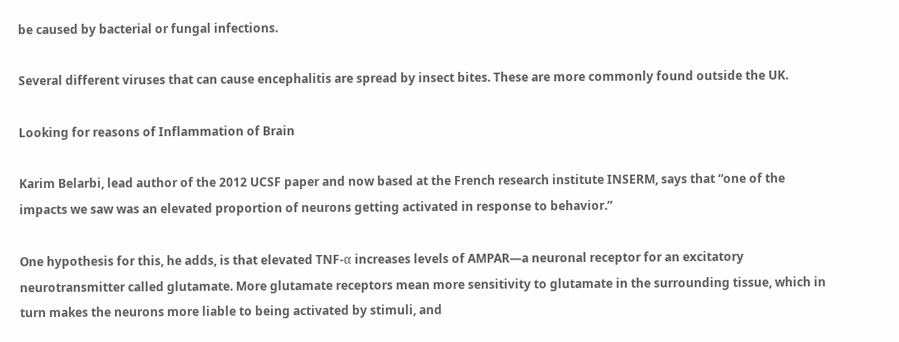be caused by bacterial or fungal infections.

Several different viruses that can cause encephalitis are spread by insect bites. These are more commonly found outside the UK.

Looking for reasons of Inflammation of Brain

Karim Belarbi, lead author of the 2012 UCSF paper and now based at the French research institute INSERM, says that “one of the impacts we saw was an elevated proportion of neurons getting activated in response to behavior.”

One hypothesis for this, he adds, is that elevated TNF-α increases levels of AMPAR—a neuronal receptor for an excitatory neurotransmitter called glutamate. More glutamate receptors mean more sensitivity to glutamate in the surrounding tissue, which in turn makes the neurons more liable to being activated by stimuli, and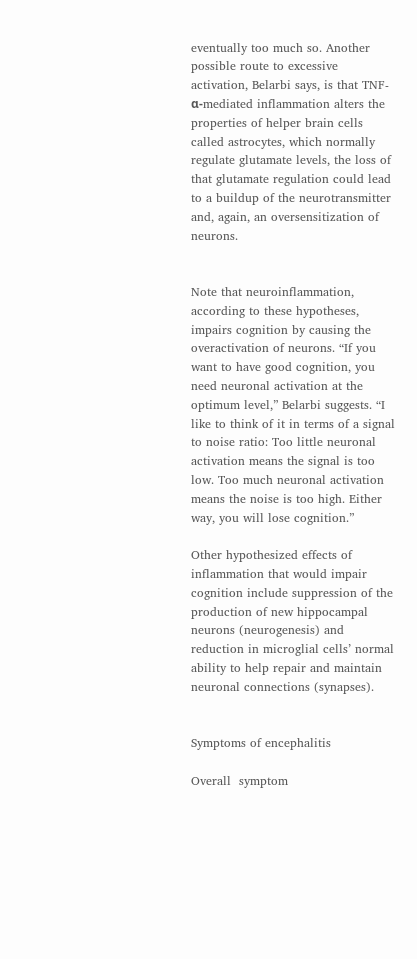eventually too much so. Another possible route to excessive activation, Belarbi says, is that TNF-α-mediated inflammation alters the properties of helper brain cells called astrocytes, which normally regulate glutamate levels, the loss of that glutamate regulation could lead to a buildup of the neurotransmitter and, again, an oversensitization of neurons.


Note that neuroinflammation, according to these hypotheses, impairs cognition by causing the overactivation of neurons. “If you want to have good cognition, you need neuronal activation at the optimum level,” Belarbi suggests. “I like to think of it in terms of a signal to noise ratio: Too little neuronal activation means the signal is too low. Too much neuronal activation means the noise is too high. Either way, you will lose cognition.”

Other hypothesized effects of inflammation that would impair cognition include suppression of the production of new hippocampal neurons (neurogenesis) and reduction in microglial cells’ normal ability to help repair and maintain neuronal connections (synapses).


Symptoms of encephalitis

Overall  symptom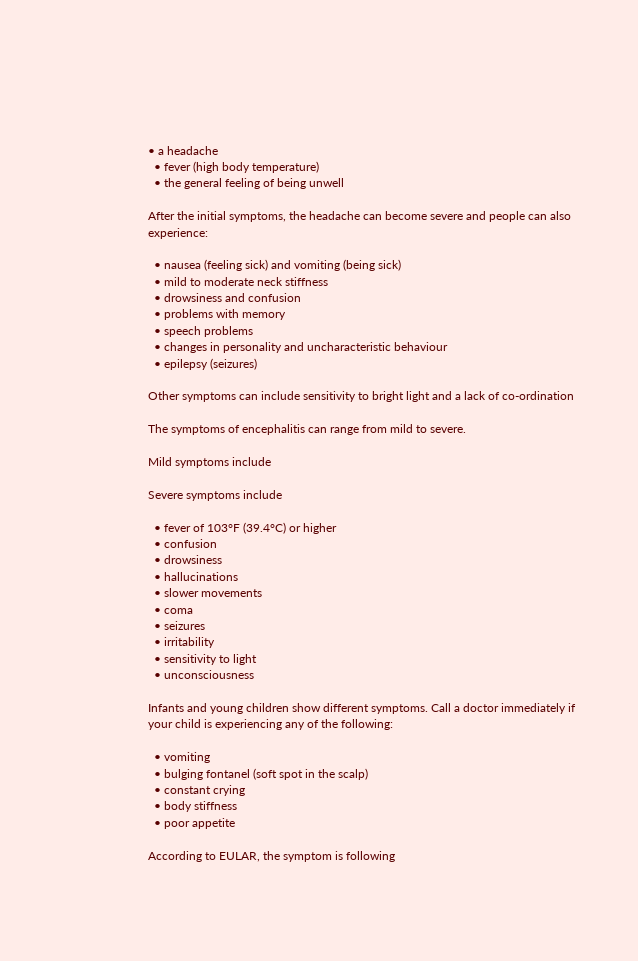• a headache
  • fever (high body temperature)
  • the general feeling of being unwell

After the initial symptoms, the headache can become severe and people can also experience:

  • nausea (feeling sick) and vomiting (being sick)
  • mild to moderate neck stiffness
  • drowsiness and confusion
  • problems with memory
  • speech problems
  • changes in personality and uncharacteristic behaviour
  • epilepsy (seizures)

Other symptoms can include sensitivity to bright light and a lack of co-ordination

The symptoms of encephalitis can range from mild to severe.

Mild symptoms include

Severe symptoms include

  • fever of 103°F (39.4°C) or higher
  • confusion
  • drowsiness
  • hallucinations
  • slower movements
  • coma
  • seizures
  • irritability
  • sensitivity to light
  • unconsciousness

Infants and young children show different symptoms. Call a doctor immediately if your child is experiencing any of the following:

  • vomiting
  • bulging fontanel (soft spot in the scalp)
  • constant crying
  • body stiffness
  • poor appetite

According to EULAR, the symptom is following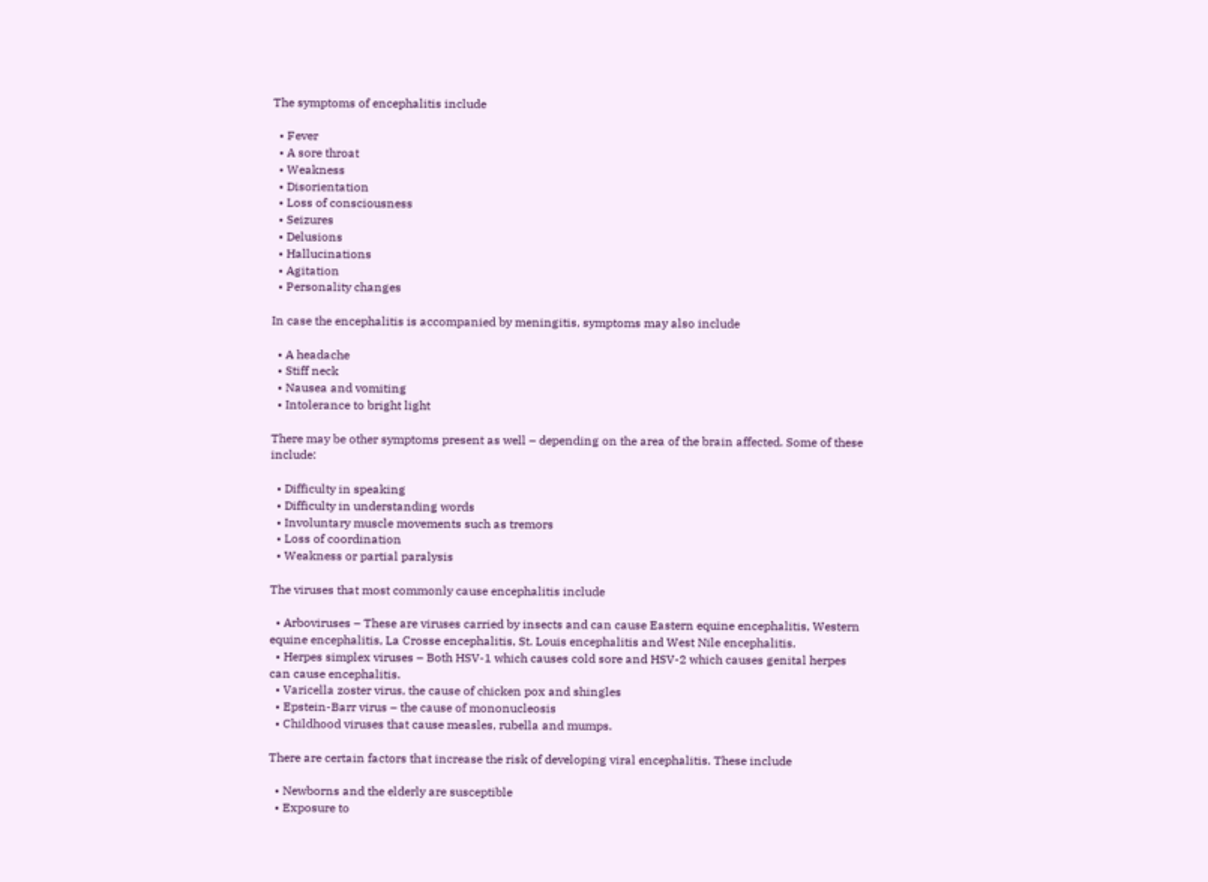The symptoms of encephalitis include

  • Fever
  • A sore throat
  • Weakness
  • Disorientation
  • Loss of consciousness
  • Seizures
  • Delusions
  • Hallucinations
  • Agitation
  • Personality changes

In case the encephalitis is accompanied by meningitis, symptoms may also include

  • A headache
  • Stiff neck
  • Nausea and vomiting
  • Intolerance to bright light

There may be other symptoms present as well – depending on the area of the brain affected. Some of these include:

  • Difficulty in speaking
  • Difficulty in understanding words
  • Involuntary muscle movements such as tremors
  • Loss of coordination
  • Weakness or partial paralysis

The viruses that most commonly cause encephalitis include

  • Arboviruses – These are viruses carried by insects and can cause Eastern equine encephalitis, Western equine encephalitis, La Crosse encephalitis, St. Louis encephalitis and West Nile encephalitis.
  • Herpes simplex viruses – Both HSV-1 which causes cold sore and HSV-2 which causes genital herpes can cause encephalitis.
  • Varicella zoster virus, the cause of chicken pox and shingles
  • Epstein-Barr virus – the cause of mononucleosis
  • Childhood viruses that cause measles, rubella and mumps.

There are certain factors that increase the risk of developing viral encephalitis. These include

  • Newborns and the elderly are susceptible
  • Exposure to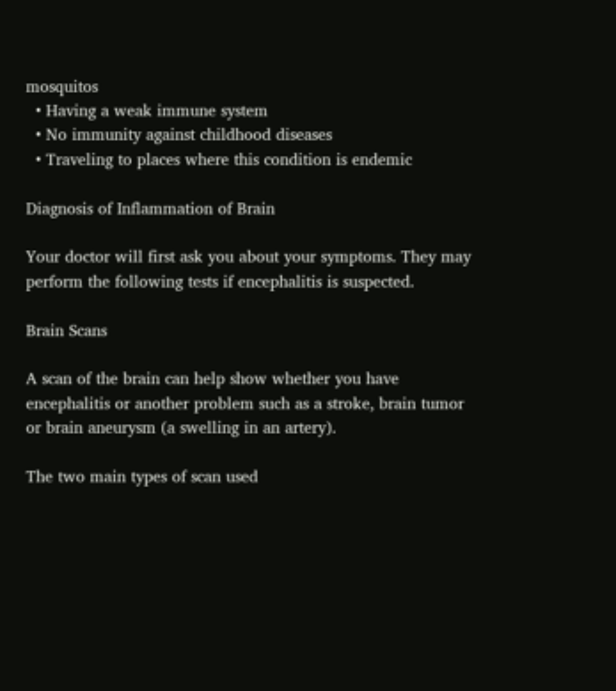mosquitos
  • Having a weak immune system
  • No immunity against childhood diseases
  • Traveling to places where this condition is endemic

Diagnosis of Inflammation of Brain

Your doctor will first ask you about your symptoms. They may perform the following tests if encephalitis is suspected.

Brain Scans

A scan of the brain can help show whether you have encephalitis or another problem such as a stroke, brain tumor or brain aneurysm (a swelling in an artery).

The two main types of scan used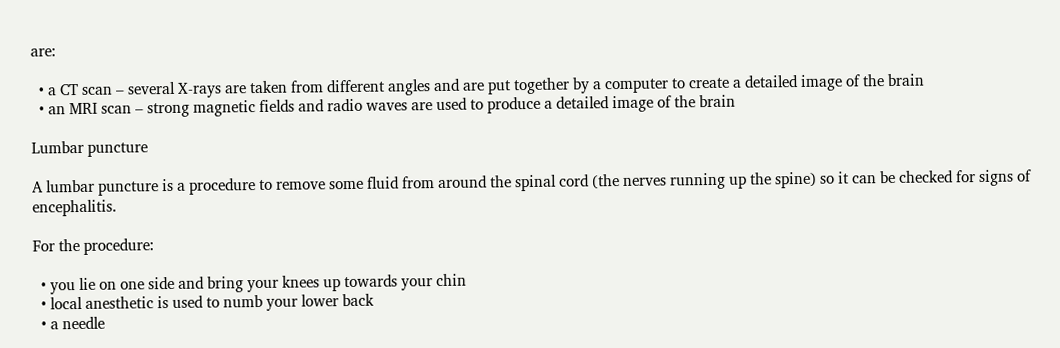are:

  • a CT scan – several X-rays are taken from different angles and are put together by a computer to create a detailed image of the brain
  • an MRI scan – strong magnetic fields and radio waves are used to produce a detailed image of the brain

Lumbar puncture

A lumbar puncture is a procedure to remove some fluid from around the spinal cord (the nerves running up the spine) so it can be checked for signs of encephalitis.

For the procedure:

  • you lie on one side and bring your knees up towards your chin
  • local anesthetic is used to numb your lower back
  • a needle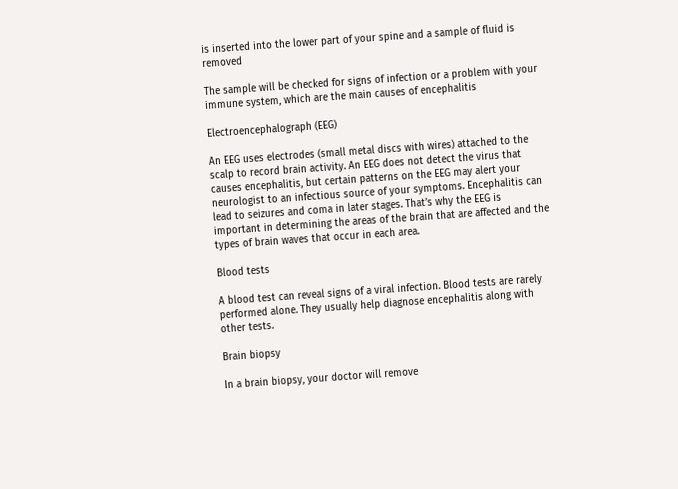is inserted into the lower part of your spine and a sample of fluid is removed

The sample will be checked for signs of infection or a problem with your immune system, which are the main causes of encephalitis

Electroencephalograph (EEG)

An EEG uses electrodes (small metal discs with wires) attached to the scalp to record brain activity. An EEG does not detect the virus that causes encephalitis, but certain patterns on the EEG may alert your neurologist to an infectious source of your symptoms. Encephalitis can lead to seizures and coma in later stages. That’s why the EEG is important in determining the areas of the brain that are affected and the types of brain waves that occur in each area.

Blood tests

A blood test can reveal signs of a viral infection. Blood tests are rarely performed alone. They usually help diagnose encephalitis along with other tests.

Brain biopsy

In a brain biopsy, your doctor will remove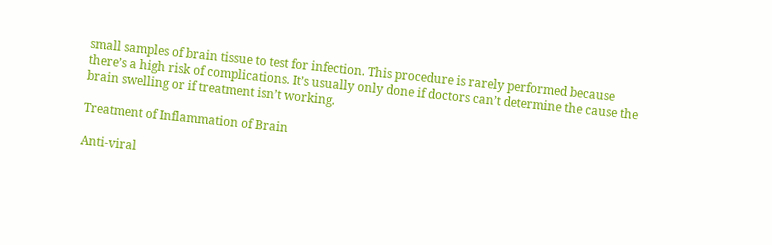small samples of brain tissue to test for infection. This procedure is rarely performed because there’s a high risk of complications. It’s usually only done if doctors can’t determine the cause the brain swelling or if treatment isn’t working.

Treatment of Inflammation of Brain

Anti-viral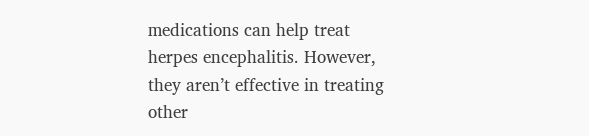medications can help treat herpes encephalitis. However, they aren’t effective in treating other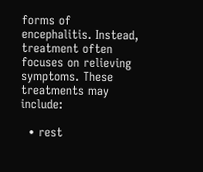forms of encephalitis. Instead, treatment often focuses on relieving symptoms. These treatments may include:

  • rest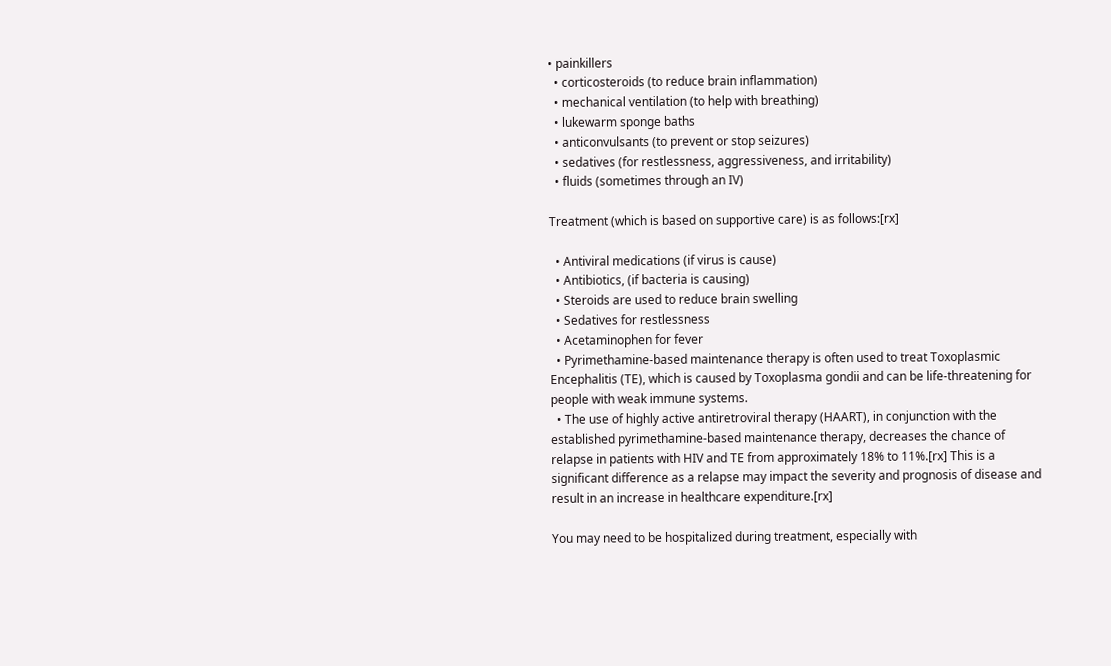• painkillers
  • corticosteroids (to reduce brain inflammation)
  • mechanical ventilation (to help with breathing)
  • lukewarm sponge baths
  • anticonvulsants (to prevent or stop seizures)
  • sedatives (for restlessness, aggressiveness, and irritability)
  • fluids (sometimes through an IV)

Treatment (which is based on supportive care) is as follows:[rx]

  • Antiviral medications (if virus is cause)
  • Antibiotics, (if bacteria is causing)
  • Steroids are used to reduce brain swelling
  • Sedatives for restlessness
  • Acetaminophen for fever
  • Pyrimethamine-based maintenance therapy is often used to treat Toxoplasmic Encephalitis (TE), which is caused by Toxoplasma gondii and can be life-threatening for people with weak immune systems.
  • The use of highly active antiretroviral therapy (HAART), in conjunction with the established pyrimethamine-based maintenance therapy, decreases the chance of relapse in patients with HIV and TE from approximately 18% to 11%.[rx] This is a significant difference as a relapse may impact the severity and prognosis of disease and result in an increase in healthcare expenditure.[rx]

You may need to be hospitalized during treatment, especially with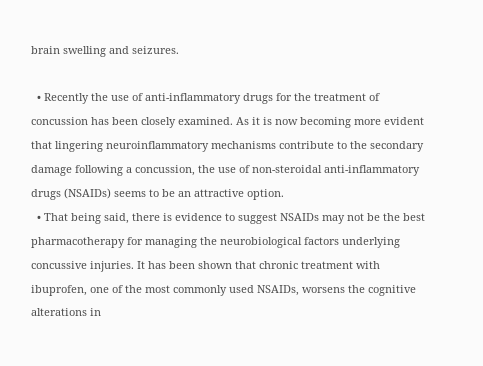brain swelling and seizures.

  • Recently the use of anti-inflammatory drugs for the treatment of concussion has been closely examined. As it is now becoming more evident that lingering neuroinflammatory mechanisms contribute to the secondary damage following a concussion, the use of non-steroidal anti-inflammatory drugs (NSAIDs) seems to be an attractive option.
  • That being said, there is evidence to suggest NSAIDs may not be the best pharmacotherapy for managing the neurobiological factors underlying concussive injuries. It has been shown that chronic treatment with ibuprofen, one of the most commonly used NSAIDs, worsens the cognitive alterations in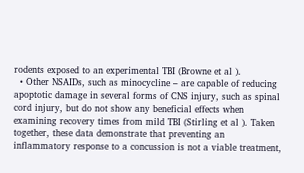rodents exposed to an experimental TBI (Browne et al ).
  • Other NSAIDs, such as minocycline – are capable of reducing apoptotic damage in several forms of CNS injury, such as spinal cord injury, but do not show any beneficial effects when examining recovery times from mild TBI (Stirling et al ). Taken together, these data demonstrate that preventing an inflammatory response to a concussion is not a viable treatment,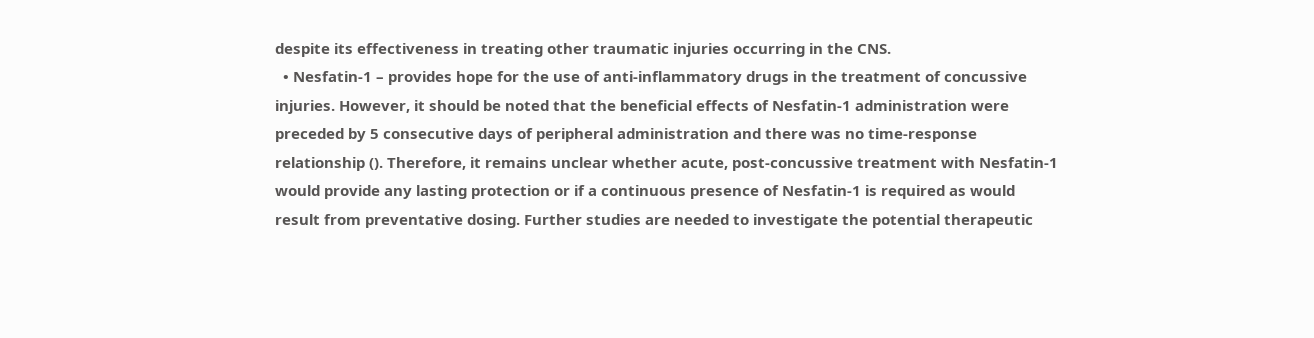despite its effectiveness in treating other traumatic injuries occurring in the CNS.
  • Nesfatin-1 – provides hope for the use of anti-inflammatory drugs in the treatment of concussive injuries. However, it should be noted that the beneficial effects of Nesfatin-1 administration were preceded by 5 consecutive days of peripheral administration and there was no time-response relationship (). Therefore, it remains unclear whether acute, post-concussive treatment with Nesfatin-1 would provide any lasting protection or if a continuous presence of Nesfatin-1 is required as would result from preventative dosing. Further studies are needed to investigate the potential therapeutic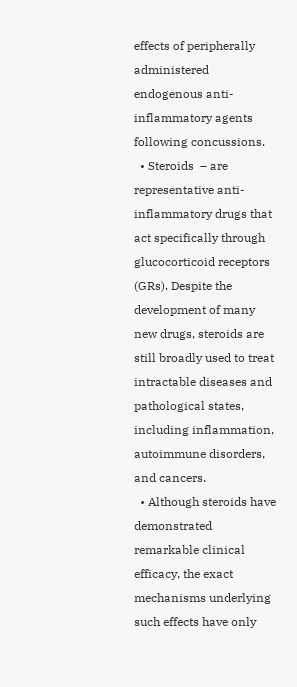effects of peripherally administered endogenous anti-inflammatory agents following concussions.
  • Steroids  – are representative anti-inflammatory drugs that act specifically through glucocorticoid receptors (GRs). Despite the development of many new drugs, steroids are still broadly used to treat intractable diseases and pathological states, including inflammation, autoimmune disorders, and cancers.
  • Although steroids have demonstrated remarkable clinical efficacy, the exact mechanisms underlying such effects have only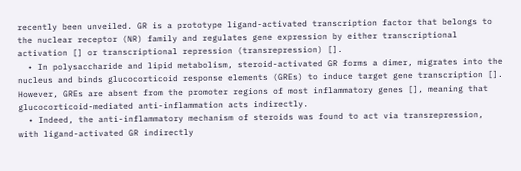recently been unveiled. GR is a prototype ligand-activated transcription factor that belongs to the nuclear receptor (NR) family and regulates gene expression by either transcriptional activation [] or transcriptional repression (transrepression) [].
  • In polysaccharide and lipid metabolism, steroid-activated GR forms a dimer, migrates into the nucleus and binds glucocorticoid response elements (GREs) to induce target gene transcription []. However, GREs are absent from the promoter regions of most inflammatory genes [], meaning that glucocorticoid-mediated anti-inflammation acts indirectly.
  • Indeed, the anti-inflammatory mechanism of steroids was found to act via transrepression, with ligand-activated GR indirectly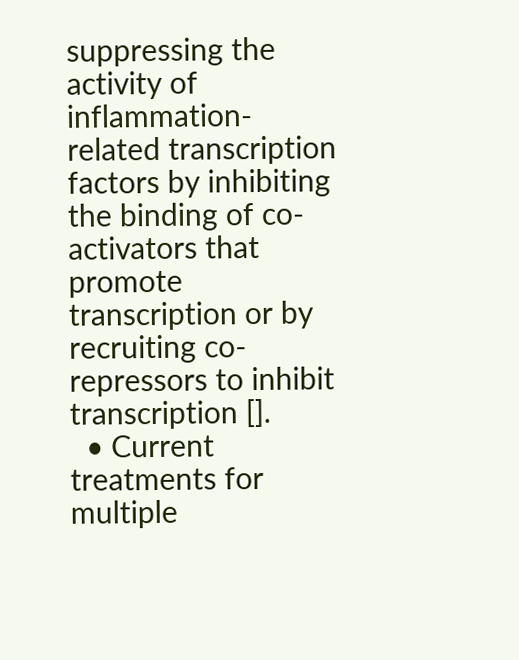suppressing the activity of inflammation-related transcription factors by inhibiting the binding of co-activators that promote transcription or by recruiting co-repressors to inhibit transcription [].
  • Current treatments for multiple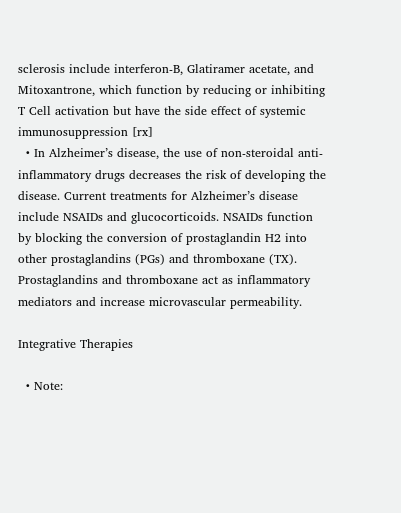sclerosis include interferon-B, Glatiramer acetate, and Mitoxantrone, which function by reducing or inhibiting T Cell activation but have the side effect of systemic immunosuppression [rx]
  • In Alzheimer’s disease, the use of non-steroidal anti-inflammatory drugs decreases the risk of developing the disease. Current treatments for Alzheimer’s disease include NSAIDs and glucocorticoids. NSAIDs function by blocking the conversion of prostaglandin H2 into other prostaglandins (PGs) and thromboxane (TX). Prostaglandins and thromboxane act as inflammatory mediators and increase microvascular permeability.

Integrative Therapies

  • Note: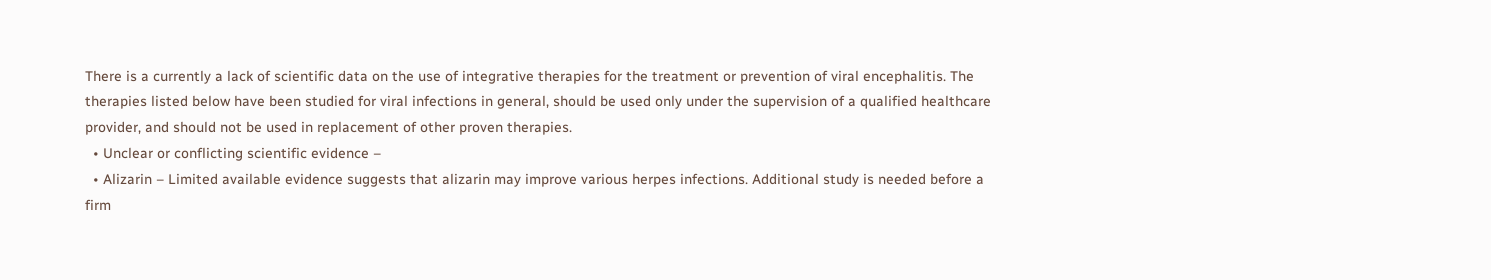There is a currently a lack of scientific data on the use of integrative therapies for the treatment or prevention of viral encephalitis. The therapies listed below have been studied for viral infections in general, should be used only under the supervision of a qualified healthcare provider, and should not be used in replacement of other proven therapies.
  • Unclear or conflicting scientific evidence –
  • Alizarin – Limited available evidence suggests that alizarin may improve various herpes infections. Additional study is needed before a firm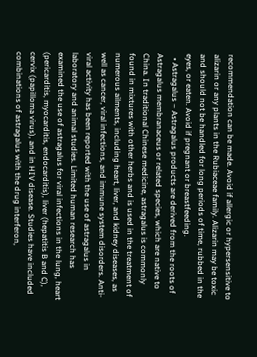recommendation can be made. Avoid if allergic or hypersensitive to alizarin or any plants in the Rubiaceae family. Alizarin may be toxic and should not be handled for long periods of time, rubbed in the eyes, or eaten. Avoid if pregnant or breastfeeding.
  • Astragalus – Astragalus products are derived from the roots of Astragalus membranaceus or related species, which are native to China. In traditional Chinese medicine, astragalus is commonly found in mixtures with other herbs and is used in the treatment of numerous ailments, including heart, liver, and kidney diseases, as well as cancer, viral infections, and immune system disorders. Anti-viral activity has been reported with the use of astragalus in laboratory and animal studies. Limited human research has examined the use of astragalus for viral infections in the lung, heart (pericarditis, myocarditis, endocarditis), liver (hepatitis B and C), cervix (papilloma virus), and in HIV disease. Studies have included combinations of astragalus with the drug interferon,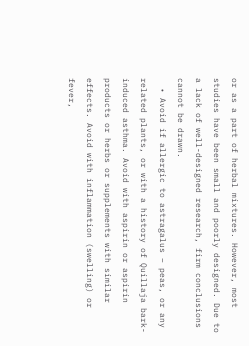or as a part of herbal mixtures. However, most studies have been small and poorly designed. Due to a lack of well-designed research, firm conclusions cannot be drawn.
  • Avoid if allergic to astragalus – peas, or any related plants, or with a history of Quillaja bark-induced asthma. Avoid with aspirin or aspirin products or herbs or supplements with similar effects. Avoid with inflammation (swelling) or fever,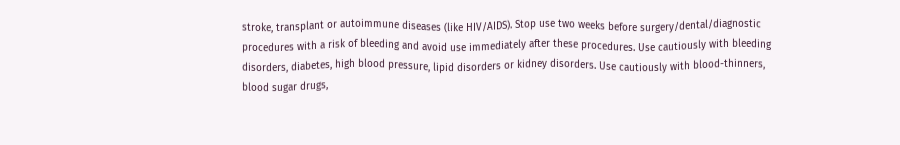stroke, transplant or autoimmune diseases (like HIV/AIDS). Stop use two weeks before surgery/dental/diagnostic procedures with a risk of bleeding and avoid use immediately after these procedures. Use cautiously with bleeding disorders, diabetes, high blood pressure, lipid disorders or kidney disorders. Use cautiously with blood-thinners, blood sugar drugs,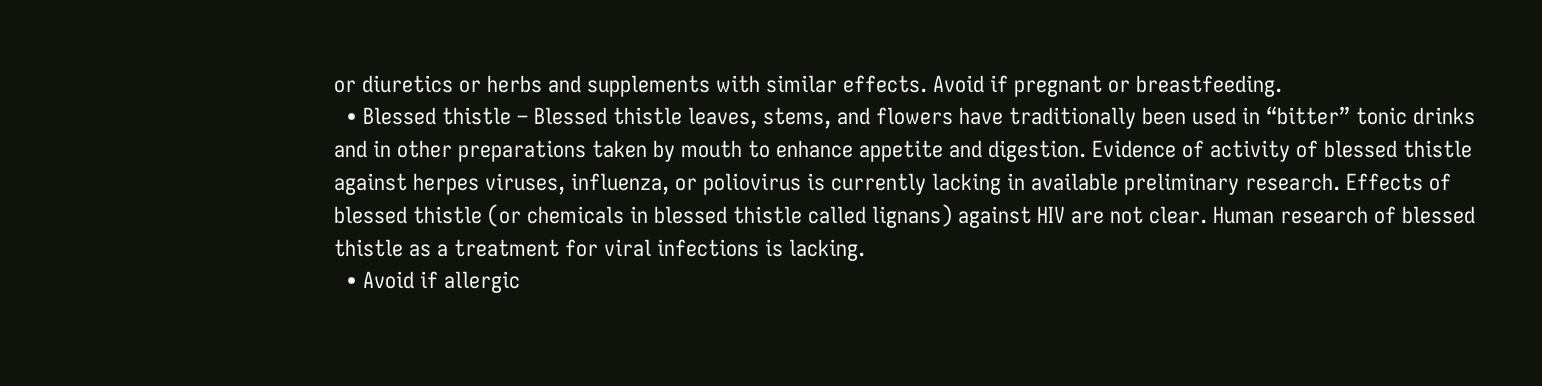or diuretics or herbs and supplements with similar effects. Avoid if pregnant or breastfeeding.
  • Blessed thistle – Blessed thistle leaves, stems, and flowers have traditionally been used in “bitter” tonic drinks and in other preparations taken by mouth to enhance appetite and digestion. Evidence of activity of blessed thistle against herpes viruses, influenza, or poliovirus is currently lacking in available preliminary research. Effects of blessed thistle (or chemicals in blessed thistle called lignans) against HIV are not clear. Human research of blessed thistle as a treatment for viral infections is lacking.
  • Avoid if allergic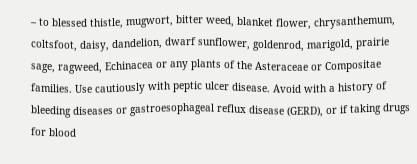– to blessed thistle, mugwort, bitter weed, blanket flower, chrysanthemum, coltsfoot, daisy, dandelion, dwarf sunflower, goldenrod, marigold, prairie sage, ragweed, Echinacea or any plants of the Asteraceae or Compositae families. Use cautiously with peptic ulcer disease. Avoid with a history of bleeding diseases or gastroesophageal reflux disease (GERD), or if taking drugs for blood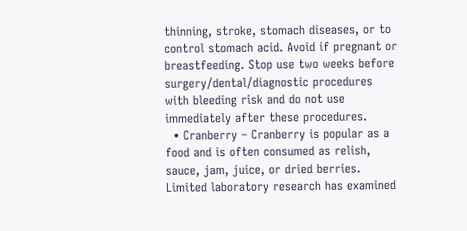thinning, stroke, stomach diseases, or to control stomach acid. Avoid if pregnant or breastfeeding. Stop use two weeks before surgery/dental/diagnostic procedures with bleeding risk and do not use immediately after these procedures.
  • Cranberry – Cranberry is popular as a food and is often consumed as relish, sauce, jam, juice, or dried berries. Limited laboratory research has examined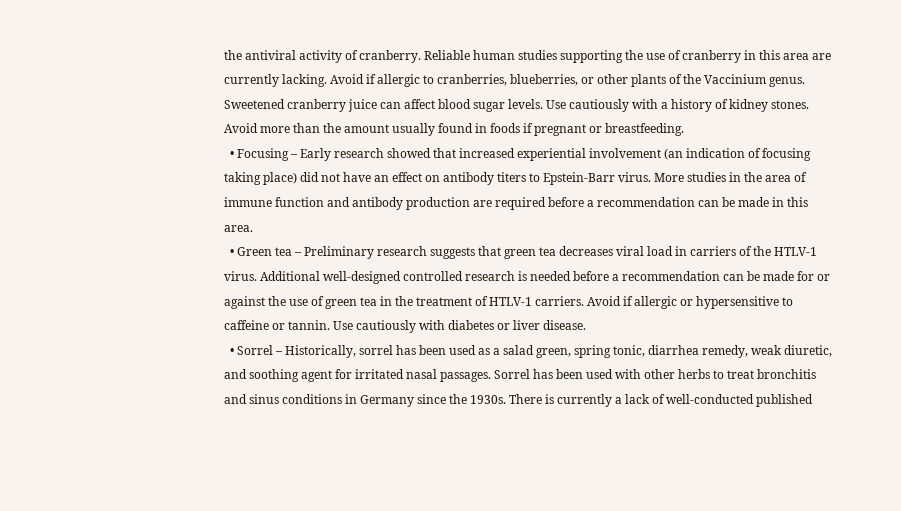the antiviral activity of cranberry. Reliable human studies supporting the use of cranberry in this area are currently lacking. Avoid if allergic to cranberries, blueberries, or other plants of the Vaccinium genus. Sweetened cranberry juice can affect blood sugar levels. Use cautiously with a history of kidney stones. Avoid more than the amount usually found in foods if pregnant or breastfeeding.
  • Focusing – Early research showed that increased experiential involvement (an indication of focusing taking place) did not have an effect on antibody titers to Epstein-Barr virus. More studies in the area of immune function and antibody production are required before a recommendation can be made in this area.
  • Green tea – Preliminary research suggests that green tea decreases viral load in carriers of the HTLV-1 virus. Additional well-designed controlled research is needed before a recommendation can be made for or against the use of green tea in the treatment of HTLV-1 carriers. Avoid if allergic or hypersensitive to caffeine or tannin. Use cautiously with diabetes or liver disease.
  • Sorrel – Historically, sorrel has been used as a salad green, spring tonic, diarrhea remedy, weak diuretic, and soothing agent for irritated nasal passages. Sorrel has been used with other herbs to treat bronchitis and sinus conditions in Germany since the 1930s. There is currently a lack of well-conducted published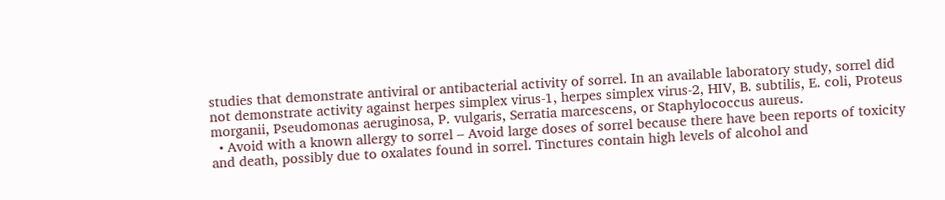studies that demonstrate antiviral or antibacterial activity of sorrel. In an available laboratory study, sorrel did not demonstrate activity against herpes simplex virus-1, herpes simplex virus-2, HIV, B. subtilis, E. coli, Proteus morganii, Pseudomonas aeruginosa, P. vulgaris, Serratia marcescens, or Staphylococcus aureus.
  • Avoid with a known allergy to sorrel – Avoid large doses of sorrel because there have been reports of toxicity and death, possibly due to oxalates found in sorrel. Tinctures contain high levels of alcohol and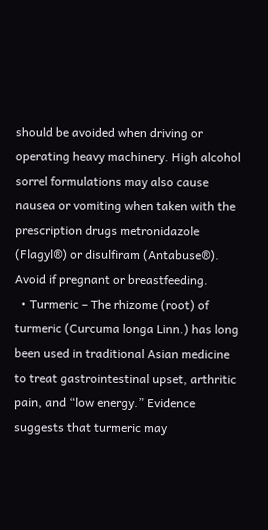should be avoided when driving or operating heavy machinery. High alcohol sorrel formulations may also cause nausea or vomiting when taken with the prescription drugs metronidazole (Flagyl®) or disulfiram (Antabuse®). Avoid if pregnant or breastfeeding.
  • Turmeric – The rhizome (root) of turmeric (Curcuma longa Linn.) has long been used in traditional Asian medicine to treat gastrointestinal upset, arthritic pain, and “low energy.” Evidence suggests that turmeric may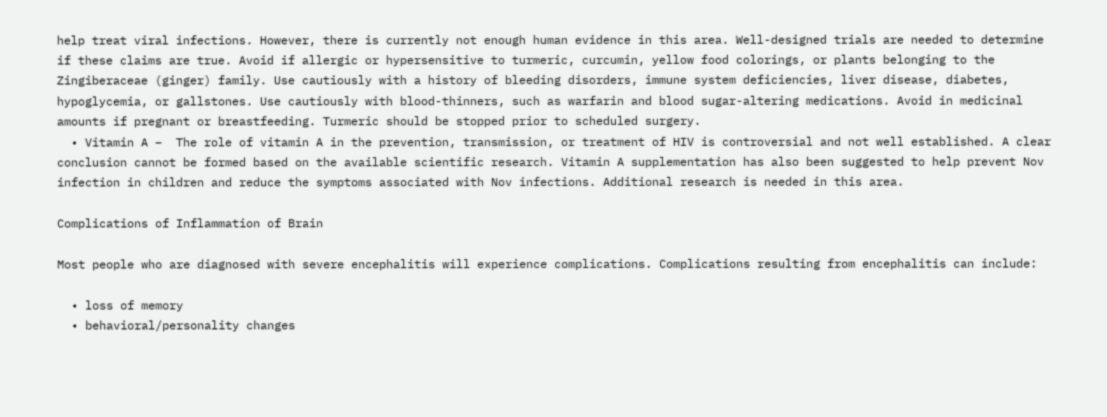help treat viral infections. However, there is currently not enough human evidence in this area. Well-designed trials are needed to determine if these claims are true. Avoid if allergic or hypersensitive to turmeric, curcumin, yellow food colorings, or plants belonging to the Zingiberaceae (ginger) family. Use cautiously with a history of bleeding disorders, immune system deficiencies, liver disease, diabetes, hypoglycemia, or gallstones. Use cautiously with blood-thinners, such as warfarin and blood sugar-altering medications. Avoid in medicinal amounts if pregnant or breastfeeding. Turmeric should be stopped prior to scheduled surgery.
  • Vitamin A –  The role of vitamin A in the prevention, transmission, or treatment of HIV is controversial and not well established. A clear conclusion cannot be formed based on the available scientific research. Vitamin A supplementation has also been suggested to help prevent Nov infection in children and reduce the symptoms associated with Nov infections. Additional research is needed in this area.

Complications of Inflammation of Brain

Most people who are diagnosed with severe encephalitis will experience complications. Complications resulting from encephalitis can include:

  • loss of memory
  • behavioral/personality changes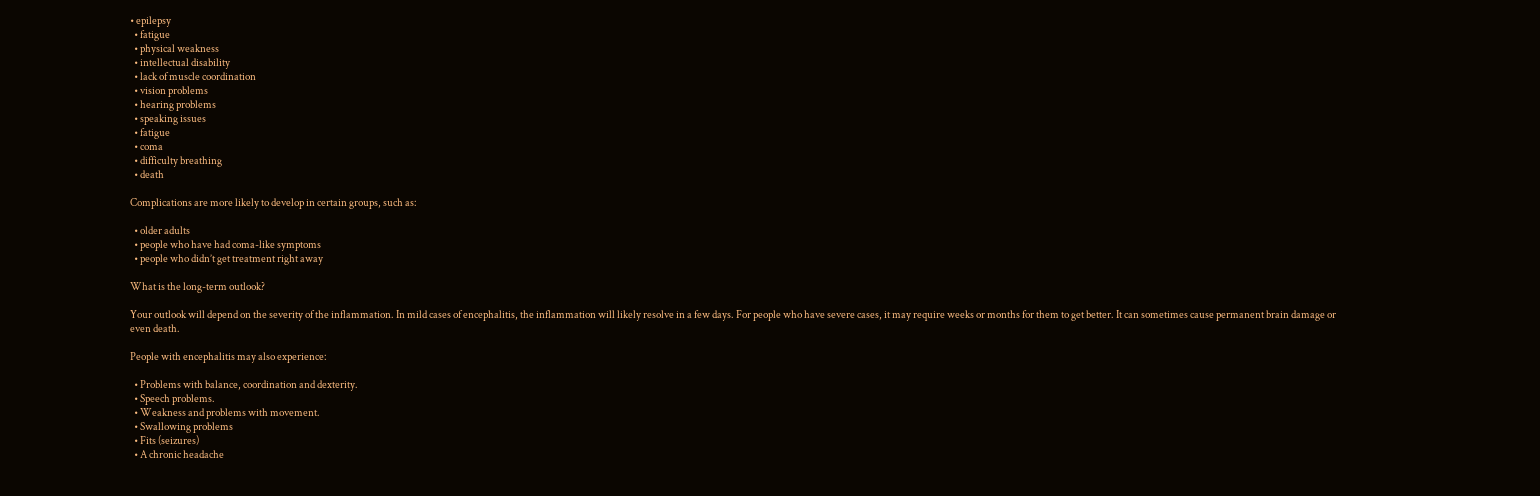• epilepsy
  • fatigue
  • physical weakness
  • intellectual disability
  • lack of muscle coordination
  • vision problems
  • hearing problems
  • speaking issues
  • fatigue
  • coma
  • difficulty breathing
  • death

Complications are more likely to develop in certain groups, such as:

  • older adults
  • people who have had coma-like symptoms
  • people who didn’t get treatment right away

What is the long-term outlook?

Your outlook will depend on the severity of the inflammation. In mild cases of encephalitis, the inflammation will likely resolve in a few days. For people who have severe cases, it may require weeks or months for them to get better. It can sometimes cause permanent brain damage or even death.

People with encephalitis may also experience:

  • Problems with balance, coordination and dexterity.
  • Speech problems.
  • Weakness and problems with movement.
  • Swallowing problems
  • Fits (seizures)
  • A chronic headache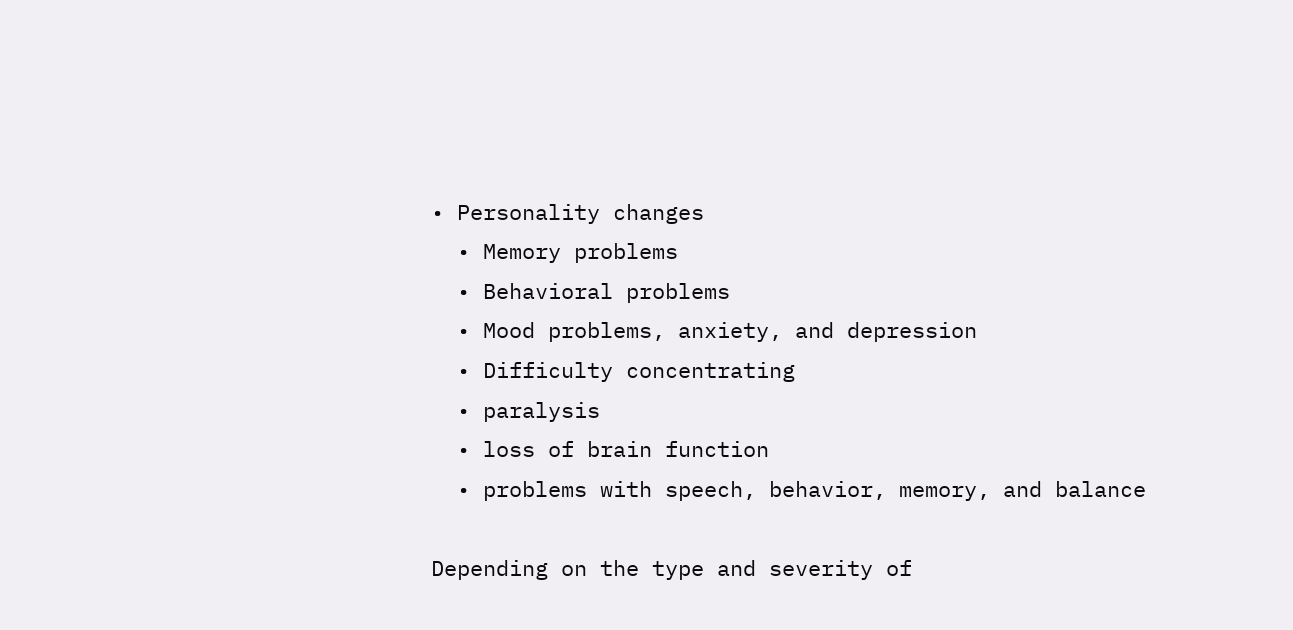• Personality changes
  • Memory problems
  • Behavioral problems
  • Mood problems, anxiety, and depression
  • Difficulty concentrating
  • paralysis
  • loss of brain function
  • problems with speech, behavior, memory, and balance

Depending on the type and severity of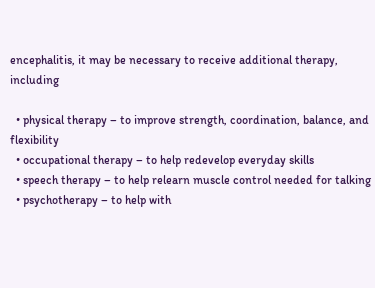encephalitis, it may be necessary to receive additional therapy, including

  • physical therapy – to improve strength, coordination, balance, and flexibility
  • occupational therapy – to help redevelop everyday skills
  • speech therapy – to help relearn muscle control needed for talking
  • psychotherapy – to help with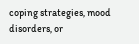coping strategies, mood disorders, or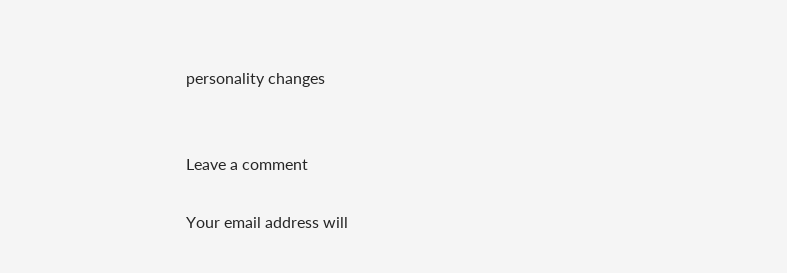personality changes


Leave a comment

Your email address will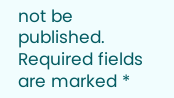not be published. Required fields are marked *